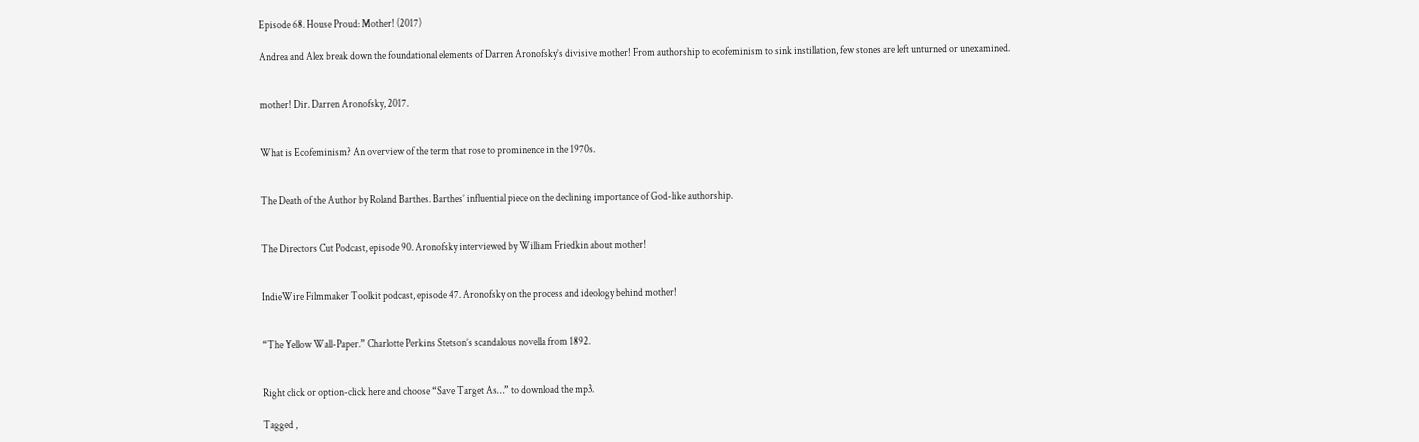Episode 68. House Proud: Mother! (2017)

Andrea and Alex break down the foundational elements of Darren Aronofsky’s divisive mother! From authorship to ecofeminism to sink instillation, few stones are left unturned or unexamined.


mother! Dir. Darren Aronofsky, 2017.


What is Ecofeminism? An overview of the term that rose to prominence in the 1970s.


The Death of the Author by Roland Barthes. Barthes’ influential piece on the declining importance of God-like authorship.


The Directors Cut Podcast, episode 90. Aronofsky interviewed by William Friedkin about mother!


IndieWire Filmmaker Toolkit podcast, episode 47. Aronofsky on the process and ideology behind mother!


“The Yellow Wall-Paper.” Charlotte Perkins Stetson’s scandalous novella from 1892.


Right click or option-click here and choose “Save Target As…” to download the mp3.

Tagged ,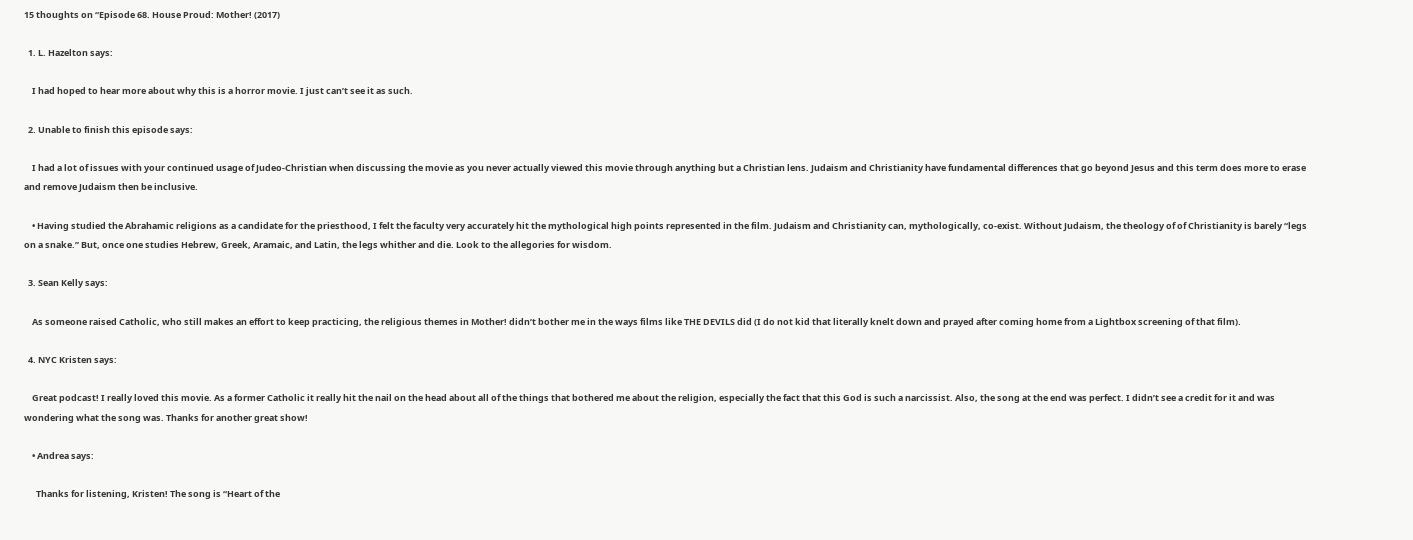15 thoughts on “Episode 68. House Proud: Mother! (2017)

  1. L. Hazelton says:

    I had hoped to hear more about why this is a horror movie. I just can’t see it as such.

  2. Unable to finish this episode says:

    I had a lot of issues with your continued usage of Judeo-Christian when discussing the movie as you never actually viewed this movie through anything but a Christian lens. Judaism and Christianity have fundamental differences that go beyond Jesus and this term does more to erase and remove Judaism then be inclusive.

    • Having studied the Abrahamic religions as a candidate for the priesthood, I felt the faculty very accurately hit the mythological high points represented in the film. Judaism and Christianity can, mythologically, co-exist. Without Judaism, the theology of of Christianity is barely “legs on a snake.” But, once one studies Hebrew, Greek, Aramaic, and Latin, the legs whither and die. Look to the allegories for wisdom.

  3. Sean Kelly says:

    As someone raised Catholic, who still makes an effort to keep practicing, the religious themes in Mother! didn’t bother me in the ways films like THE DEVILS did (I do not kid that literally knelt down and prayed after coming home from a Lightbox screening of that film).

  4. NYC Kristen says:

    Great podcast! I really loved this movie. As a former Catholic it really hit the nail on the head about all of the things that bothered me about the religion, especially the fact that this God is such a narcissist. Also, the song at the end was perfect. I didn’t see a credit for it and was wondering what the song was. Thanks for another great show!

    • Andrea says:

      Thanks for listening, Kristen! The song is “Heart of the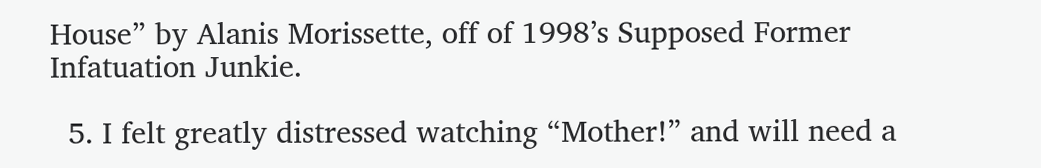House” by Alanis Morissette, off of 1998’s Supposed Former Infatuation Junkie.

  5. I felt greatly distressed watching “Mother!” and will need a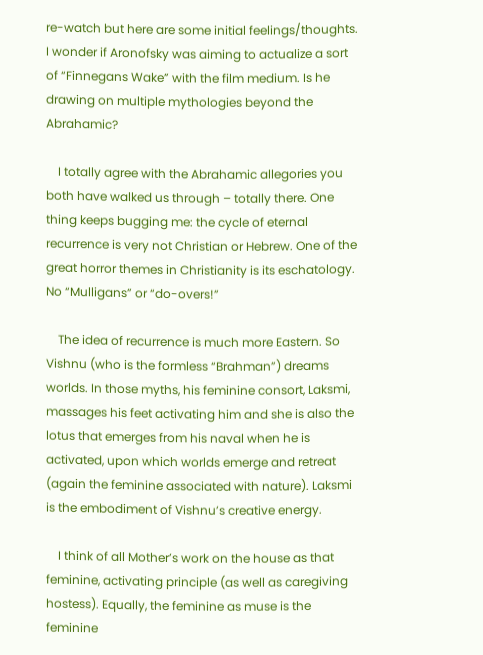re-watch but here are some initial feelings/thoughts. I wonder if Aronofsky was aiming to actualize a sort of “Finnegans Wake” with the film medium. Is he drawing on multiple mythologies beyond the Abrahamic?

    I totally agree with the Abrahamic allegories you both have walked us through – totally there. One thing keeps bugging me: the cycle of eternal recurrence is very not Christian or Hebrew. One of the great horror themes in Christianity is its eschatology. No “Mulligans” or “do-overs!”

    The idea of recurrence is much more Eastern. So Vishnu (who is the formless “Brahman”) dreams worlds. In those myths, his feminine consort, Laksmi, massages his feet activating him and she is also the lotus that emerges from his naval when he is activated, upon which worlds emerge and retreat (again the feminine associated with nature). Laksmi is the embodiment of Vishnu’s creative energy.

    I think of all Mother’s work on the house as that feminine, activating principle (as well as caregiving hostess). Equally, the feminine as muse is the feminine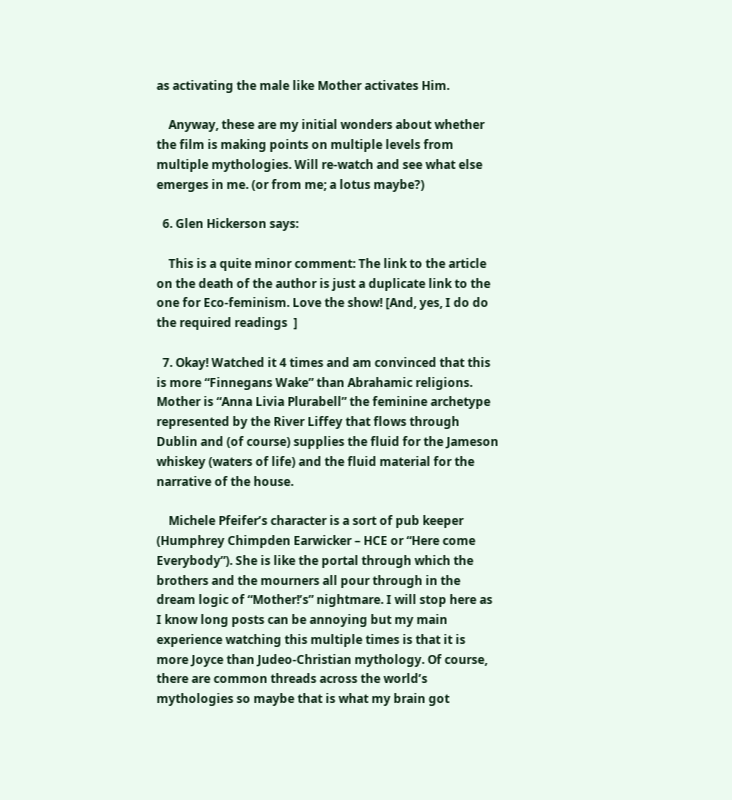as activating the male like Mother activates Him.

    Anyway, these are my initial wonders about whether the film is making points on multiple levels from multiple mythologies. Will re-watch and see what else emerges in me. (or from me; a lotus maybe?)

  6. Glen Hickerson says:

    This is a quite minor comment: The link to the article on the death of the author is just a duplicate link to the one for Eco-feminism. Love the show! [And, yes, I do do the required readings  ]

  7. Okay! Watched it 4 times and am convinced that this is more “Finnegans Wake” than Abrahamic religions. Mother is “Anna Livia Plurabell” the feminine archetype represented by the River Liffey that flows through Dublin and (of course) supplies the fluid for the Jameson whiskey (waters of life) and the fluid material for the narrative of the house.

    Michele Pfeifer’s character is a sort of pub keeper (Humphrey Chimpden Earwicker – HCE or “Here come Everybody”). She is like the portal through which the brothers and the mourners all pour through in the dream logic of “Mother!’s” nightmare. I will stop here as I know long posts can be annoying but my main experience watching this multiple times is that it is more Joyce than Judeo-Christian mythology. Of course, there are common threads across the world’s mythologies so maybe that is what my brain got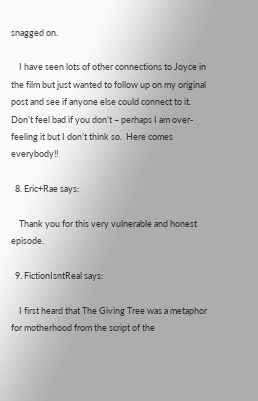snagged on.

    I have seen lots of other connections to Joyce in the film but just wanted to follow up on my original post and see if anyone else could connect to it. Don’t feel bad if you don’t – perhaps I am over-feeling it but I don’t think so.  Here comes everybody!!

  8. Eric+Rae says:

    Thank you for this very vulnerable and honest episode.

  9. FictionIsntReal says:

    I first heard that The Giving Tree was a metaphor for motherhood from the script of the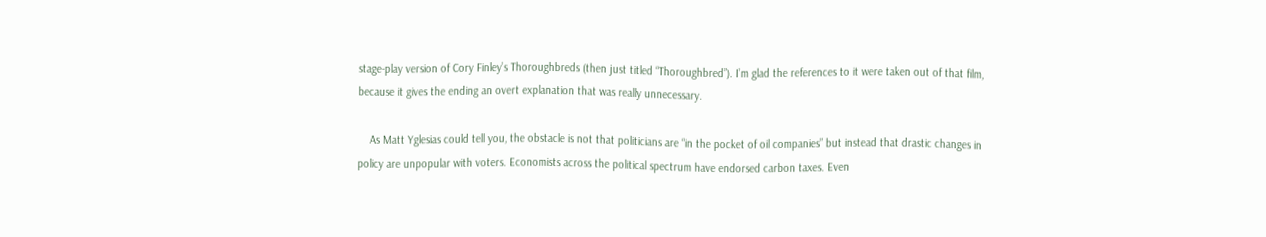stage-play version of Cory Finley’s Thoroughbreds (then just titled “Thoroughbred”). I’m glad the references to it were taken out of that film, because it gives the ending an overt explanation that was really unnecessary.

    As Matt Yglesias could tell you, the obstacle is not that politicians are “in the pocket of oil companies” but instead that drastic changes in policy are unpopular with voters. Economists across the political spectrum have endorsed carbon taxes. Even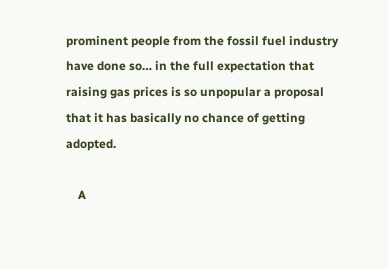prominent people from the fossil fuel industry have done so… in the full expectation that raising gas prices is so unpopular a proposal that it has basically no chance of getting adopted.

    A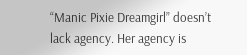“Manic Pixie Dreamgirl” doesn’t lack agency. Her agency is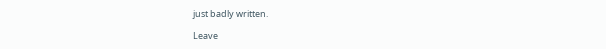just badly written.

Leave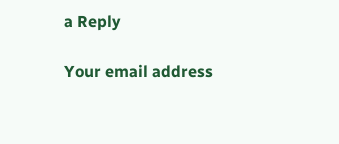a Reply

Your email address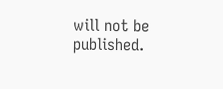will not be published.